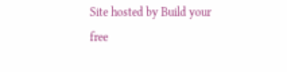Site hosted by Build your free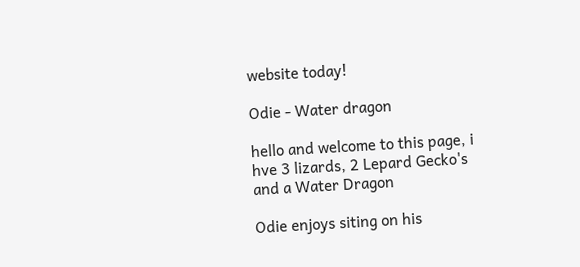website today!

Odie - Water dragon

hello and welcome to this page, i hve 3 lizards, 2 Lepard Gecko's and a Water Dragon

Odie enjoys siting on his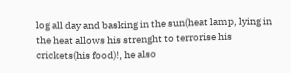log all day and basking in the sun(heat lamp, lying in the heat allows his strenght to terrorise his crickets(his food)!, he also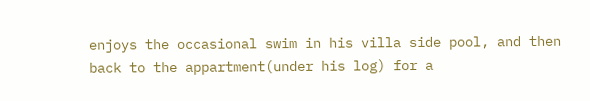enjoys the occasional swim in his villa side pool, and then back to the appartment(under his log) for a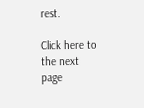rest.

Click here to the next page